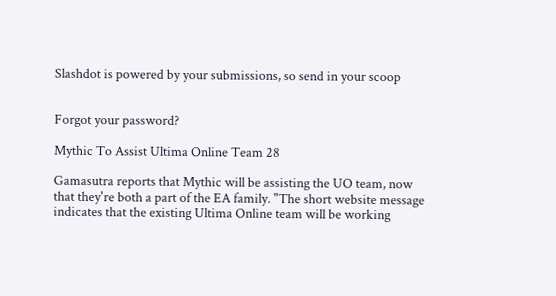Slashdot is powered by your submissions, so send in your scoop


Forgot your password?

Mythic To Assist Ultima Online Team 28

Gamasutra reports that Mythic will be assisting the UO team, now that they're both a part of the EA family. "The short website message indicates that the existing Ultima Online team will be working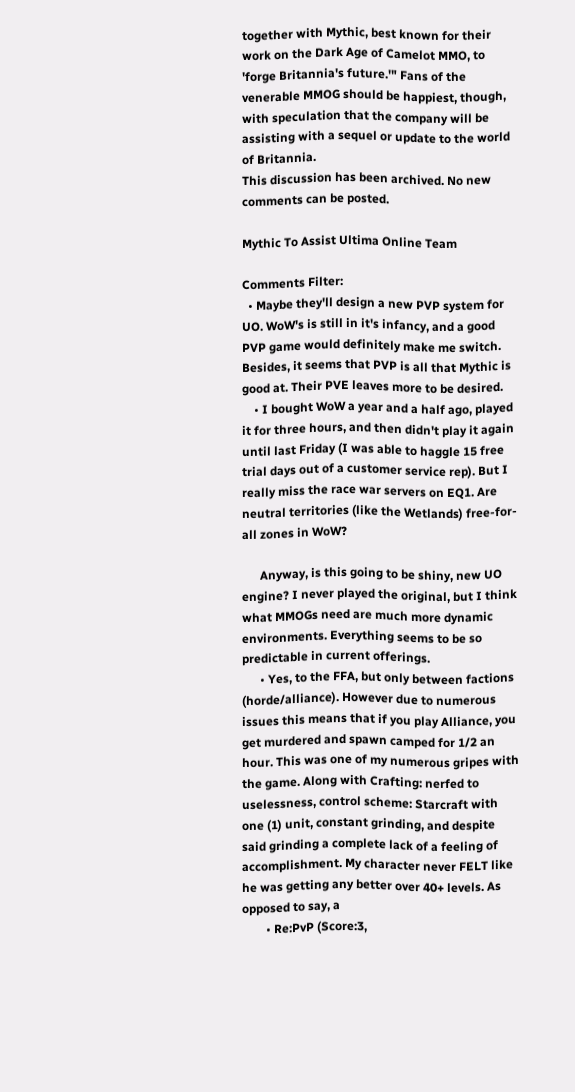together with Mythic, best known for their work on the Dark Age of Camelot MMO, to 'forge Britannia's future.'" Fans of the venerable MMOG should be happiest, though, with speculation that the company will be assisting with a sequel or update to the world of Britannia.
This discussion has been archived. No new comments can be posted.

Mythic To Assist Ultima Online Team

Comments Filter:
  • Maybe they'll design a new PVP system for UO. WoW's is still in it's infancy, and a good PVP game would definitely make me switch. Besides, it seems that PVP is all that Mythic is good at. Their PVE leaves more to be desired.
    • I bought WoW a year and a half ago, played it for three hours, and then didn't play it again until last Friday (I was able to haggle 15 free trial days out of a customer service rep). But I really miss the race war servers on EQ1. Are neutral territories (like the Wetlands) free-for-all zones in WoW?

      Anyway, is this going to be shiny, new UO engine? I never played the original, but I think what MMOGs need are much more dynamic environments. Everything seems to be so predictable in current offerings.
      • Yes, to the FFA, but only between factions (horde/alliance). However due to numerous issues this means that if you play Alliance, you get murdered and spawn camped for 1/2 an hour. This was one of my numerous gripes with the game. Along with Crafting: nerfed to uselessness, control scheme: Starcraft with one (1) unit, constant grinding, and despite said grinding a complete lack of a feeling of accomplishment. My character never FELT like he was getting any better over 40+ levels. As opposed to say, a
        • Re:PvP (Score:3,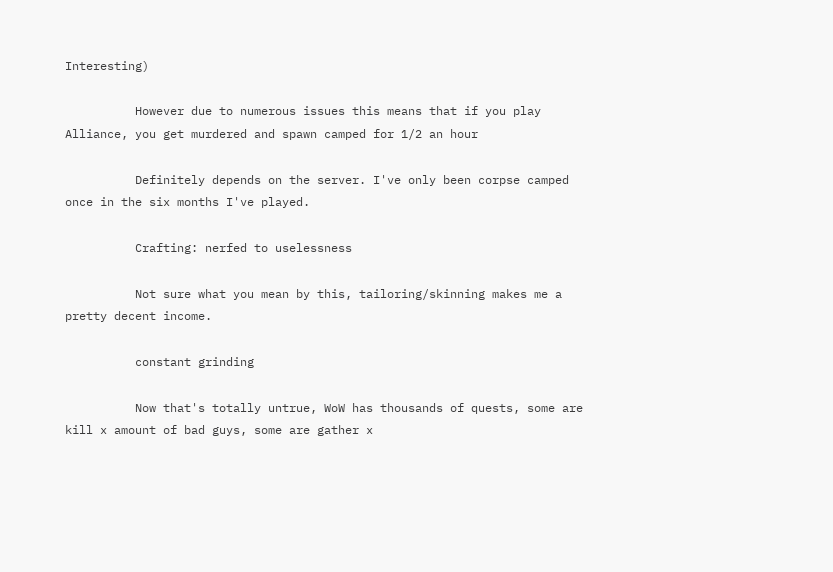Interesting)

          However due to numerous issues this means that if you play Alliance, you get murdered and spawn camped for 1/2 an hour

          Definitely depends on the server. I've only been corpse camped once in the six months I've played.

          Crafting: nerfed to uselessness

          Not sure what you mean by this, tailoring/skinning makes me a pretty decent income.

          constant grinding

          Now that's totally untrue, WoW has thousands of quests, some are kill x amount of bad guys, some are gather x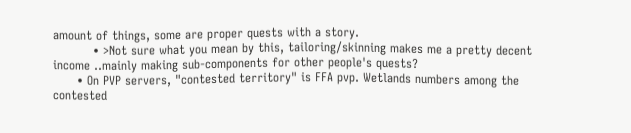amount of things, some are proper quests with a story.
          • >Not sure what you mean by this, tailoring/skinning makes me a pretty decent income ..mainly making sub-components for other people's quests?
      • On PVP servers, "contested territory" is FFA pvp. Wetlands numbers among the contested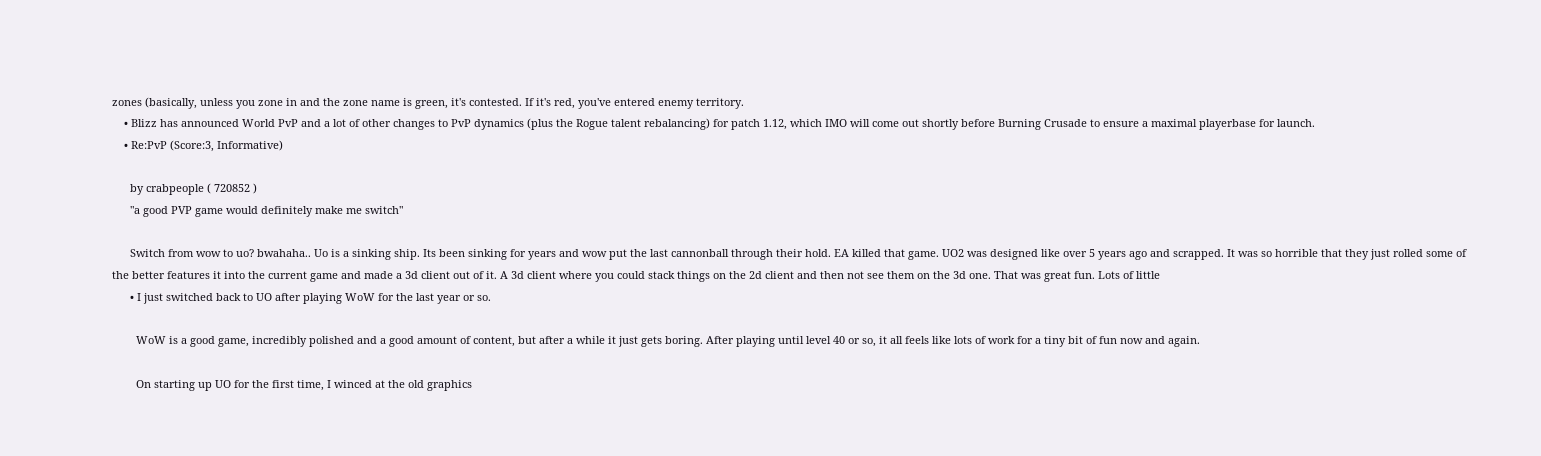zones (basically, unless you zone in and the zone name is green, it's contested. If it's red, you've entered enemy territory.
    • Blizz has announced World PvP and a lot of other changes to PvP dynamics (plus the Rogue talent rebalancing) for patch 1.12, which IMO will come out shortly before Burning Crusade to ensure a maximal playerbase for launch.
    • Re:PvP (Score:3, Informative)

      by crabpeople ( 720852 )
      "a good PVP game would definitely make me switch"

      Switch from wow to uo? bwahaha.. Uo is a sinking ship. Its been sinking for years and wow put the last cannonball through their hold. EA killed that game. UO2 was designed like over 5 years ago and scrapped. It was so horrible that they just rolled some of the better features it into the current game and made a 3d client out of it. A 3d client where you could stack things on the 2d client and then not see them on the 3d one. That was great fun. Lots of little
      • I just switched back to UO after playing WoW for the last year or so.

        WoW is a good game, incredibly polished and a good amount of content, but after a while it just gets boring. After playing until level 40 or so, it all feels like lots of work for a tiny bit of fun now and again.

        On starting up UO for the first time, I winced at the old graphics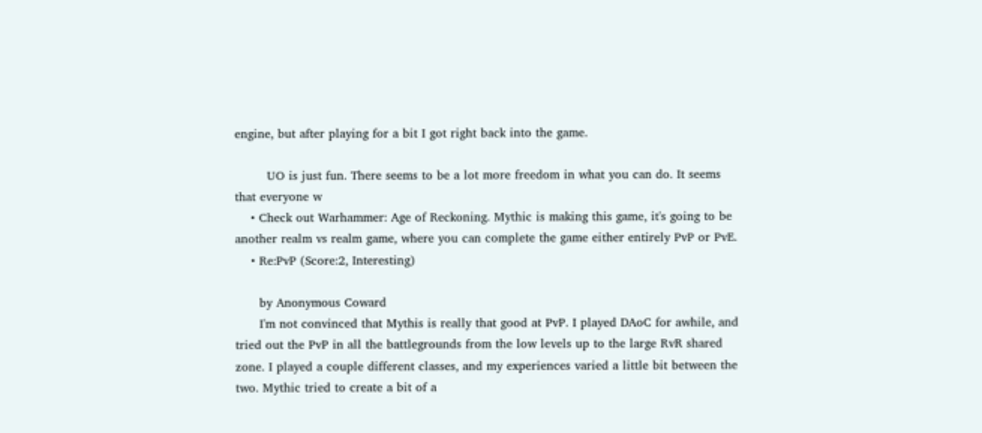engine, but after playing for a bit I got right back into the game.

        UO is just fun. There seems to be a lot more freedom in what you can do. It seems that everyone w
    • Check out Warhammer: Age of Reckoning. Mythic is making this game, it's going to be another realm vs realm game, where you can complete the game either entirely PvP or PvE.
    • Re:PvP (Score:2, Interesting)

      by Anonymous Coward
      I'm not convinced that Mythis is really that good at PvP. I played DAoC for awhile, and tried out the PvP in all the battlegrounds from the low levels up to the large RvR shared zone. I played a couple different classes, and my experiences varied a little bit between the two. Mythic tried to create a bit of a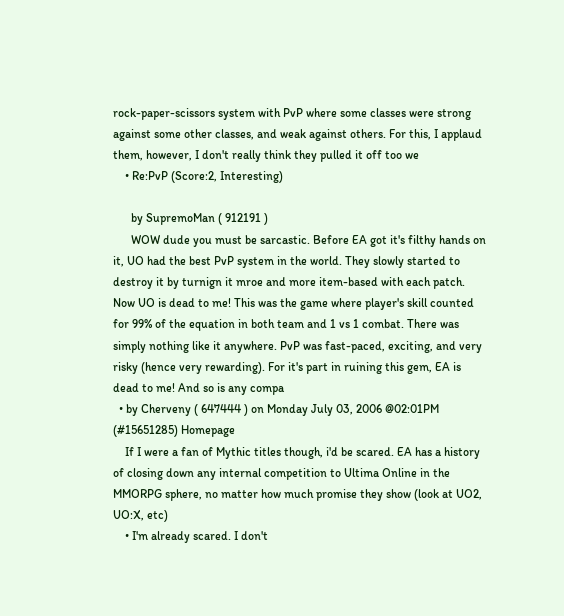rock-paper-scissors system with PvP where some classes were strong against some other classes, and weak against others. For this, I applaud them, however, I don't really think they pulled it off too we
    • Re:PvP (Score:2, Interesting)

      by SupremoMan ( 912191 )
      WOW dude you must be sarcastic. Before EA got it's filthy hands on it, UO had the best PvP system in the world. They slowly started to destroy it by turnign it mroe and more item-based with each patch. Now UO is dead to me! This was the game where player's skill counted for 99% of the equation in both team and 1 vs 1 combat. There was simply nothing like it anywhere. PvP was fast-paced, exciting, and very risky (hence very rewarding). For it's part in ruining this gem, EA is dead to me! And so is any compa
  • by Cherveny ( 647444 ) on Monday July 03, 2006 @02:01PM (#15651285) Homepage
    If I were a fan of Mythic titles though, i'd be scared. EA has a history of closing down any internal competition to Ultima Online in the MMORPG sphere, no matter how much promise they show (look at UO2, UO:X, etc)
    • I'm already scared. I don't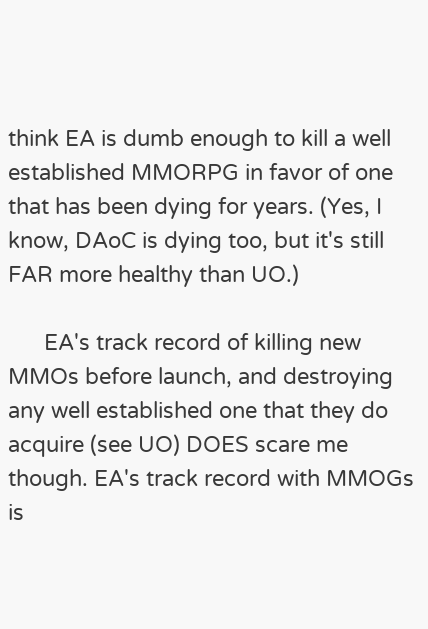think EA is dumb enough to kill a well established MMORPG in favor of one that has been dying for years. (Yes, I know, DAoC is dying too, but it's still FAR more healthy than UO.)

      EA's track record of killing new MMOs before launch, and destroying any well established one that they do acquire (see UO) DOES scare me though. EA's track record with MMOGs is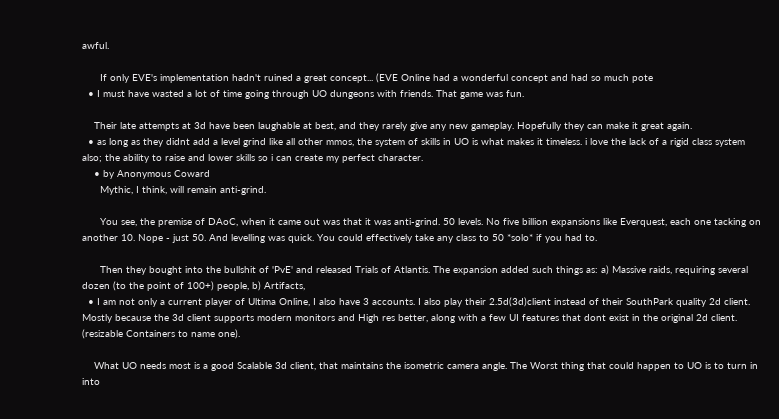awful.

      If only EVE's implementation hadn't ruined a great concept... (EVE Online had a wonderful concept and had so much pote
  • I must have wasted a lot of time going through UO dungeons with friends. That game was fun.

    Their late attempts at 3d have been laughable at best, and they rarely give any new gameplay. Hopefully they can make it great again.
  • as long as they didnt add a level grind like all other mmos, the system of skills in UO is what makes it timeless. i love the lack of a rigid class system also; the ability to raise and lower skills so i can create my perfect character.
    • by Anonymous Coward
      Mythic, I think, will remain anti-grind.

      You see, the premise of DAoC, when it came out was that it was anti-grind. 50 levels. No five billion expansions like Everquest, each one tacking on another 10. Nope - just 50. And levelling was quick. You could effectively take any class to 50 *solo* if you had to.

      Then they bought into the bullshit of 'PvE' and released Trials of Atlantis. The expansion added such things as: a) Massive raids, requiring several dozen (to the point of 100+) people, b) Artifacts,
  • I am not only a current player of Ultima Online, I also have 3 accounts. I also play their 2.5d(3d)client instead of their SouthPark quality 2d client. Mostly because the 3d client supports modern monitors and High res better, along with a few UI features that dont exist in the original 2d client. (resizable Containers to name one).

    What UO needs most is a good Scalable 3d client, that maintains the isometric camera angle. The Worst thing that could happen to UO is to turn in into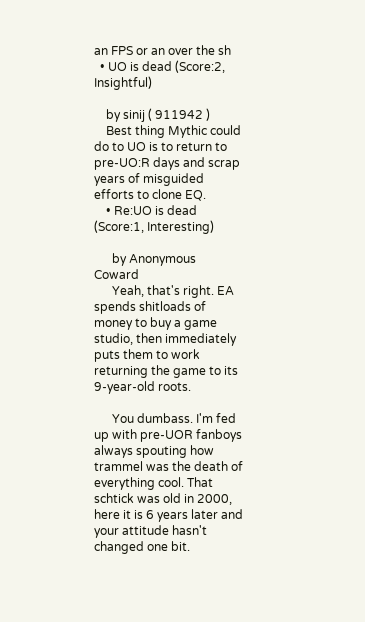an FPS or an over the sh
  • UO is dead (Score:2, Insightful)

    by sinij ( 911942 )
    Best thing Mythic could do to UO is to return to pre-UO:R days and scrap years of misguided efforts to clone EQ.
    • Re:UO is dead (Score:1, Interesting)

      by Anonymous Coward
      Yeah, that's right. EA spends shitloads of money to buy a game studio, then immediately puts them to work returning the game to its 9-year-old roots.

      You dumbass. I'm fed up with pre-UOR fanboys always spouting how trammel was the death of everything cool. That schtick was old in 2000, here it is 6 years later and your attitude hasn't changed one bit.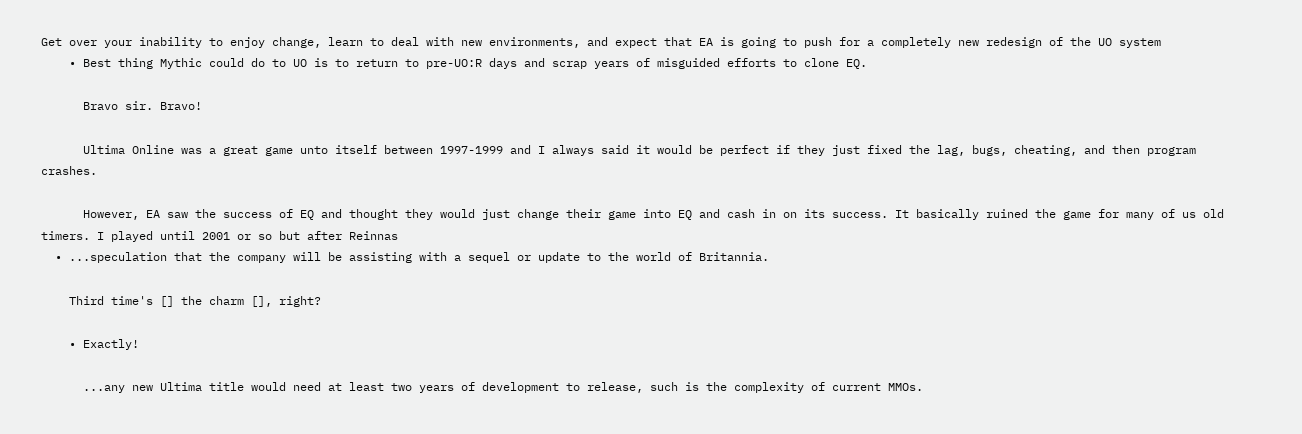Get over your inability to enjoy change, learn to deal with new environments, and expect that EA is going to push for a completely new redesign of the UO system
    • Best thing Mythic could do to UO is to return to pre-UO:R days and scrap years of misguided efforts to clone EQ.

      Bravo sir. Bravo!

      Ultima Online was a great game unto itself between 1997-1999 and I always said it would be perfect if they just fixed the lag, bugs, cheating, and then program crashes.

      However, EA saw the success of EQ and thought they would just change their game into EQ and cash in on its success. It basically ruined the game for many of us old timers. I played until 2001 or so but after Reinnas
  • ...speculation that the company will be assisting with a sequel or update to the world of Britannia.

    Third time's [] the charm [], right?

    • Exactly!

      ...any new Ultima title would need at least two years of development to release, such is the complexity of current MMOs.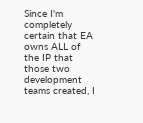Since I'm completely certain that EA owns ALL of the IP that those two development teams created, I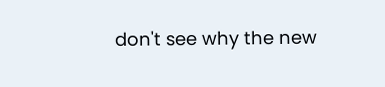don't see why the new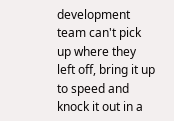development team can't pick up where they left off, bring it up to speed and knock it out in a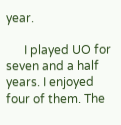year.

      I played UO for seven and a half years. I enjoyed four of them. The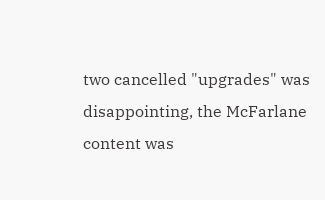two cancelled "upgrades" was disappointing, the McFarlane content was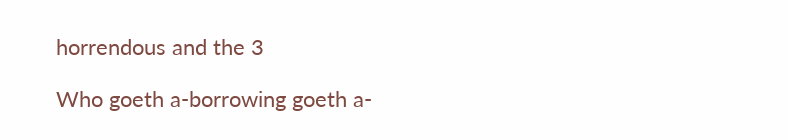horrendous and the 3

Who goeth a-borrowing goeth a-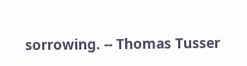sorrowing. -- Thomas Tusser